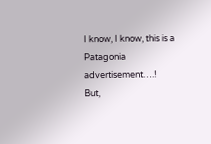I know, I know, this is a Patagonia advertisement….!
But,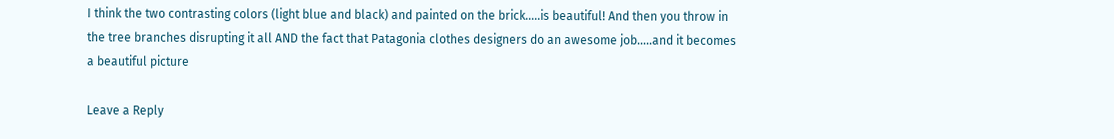I think the two contrasting colors (light blue and black) and painted on the brick…..is beautiful! And then you throw in the tree branches disrupting it all AND the fact that Patagonia clothes designers do an awesome job…..and it becomes a beautiful picture

Leave a Reply